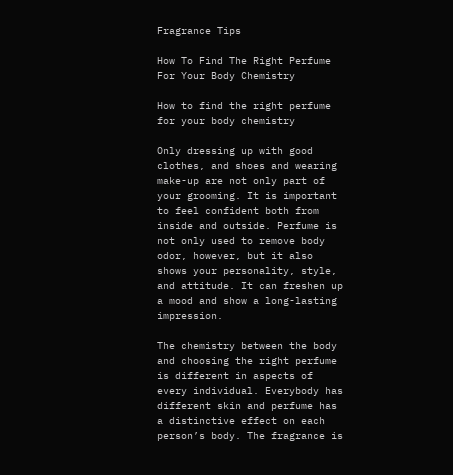Fragrance Tips

How To Find The Right Perfume For Your Body Chemistry

How to find the right perfume for your body chemistry

Only dressing up with good clothes, and shoes and wearing make-up are not only part of your grooming. It is important to feel confident both from inside and outside. Perfume is not only used to remove body odor, however, but it also shows your personality, style, and attitude. It can freshen up a mood and show a long-lasting impression.

The chemistry between the body and choosing the right perfume is different in aspects of every individual. Everybody has different skin and perfume has a distinctive effect on each person’s body. The fragrance is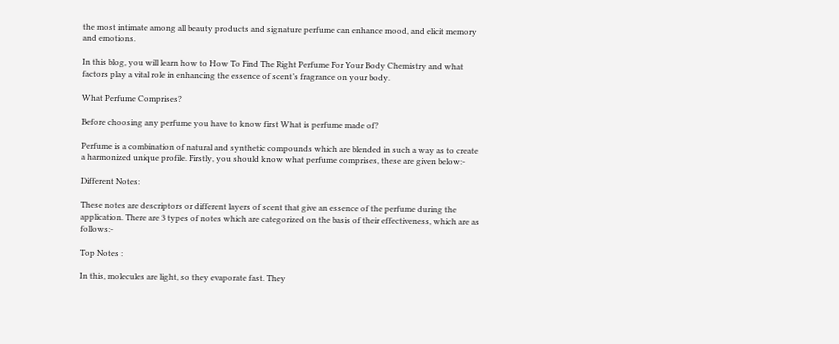the most intimate among all beauty products and signature perfume can enhance mood, and elicit memory and emotions.

In this blog, you will learn how to How To Find The Right Perfume For Your Body Chemistry and what factors play a vital role in enhancing the essence of scent’s fragrance on your body.

What Perfume Comprises?

Before choosing any perfume you have to know first What is perfume made of?

Perfume is a combination of natural and synthetic compounds which are blended in such a way as to create a harmonized unique profile. Firstly, you should know what perfume comprises, these are given below:-

Different Notes:

These notes are descriptors or different layers of scent that give an essence of the perfume during the application. There are 3 types of notes which are categorized on the basis of their effectiveness, which are as follows:-

Top Notes :

In this, molecules are light, so they evaporate fast. They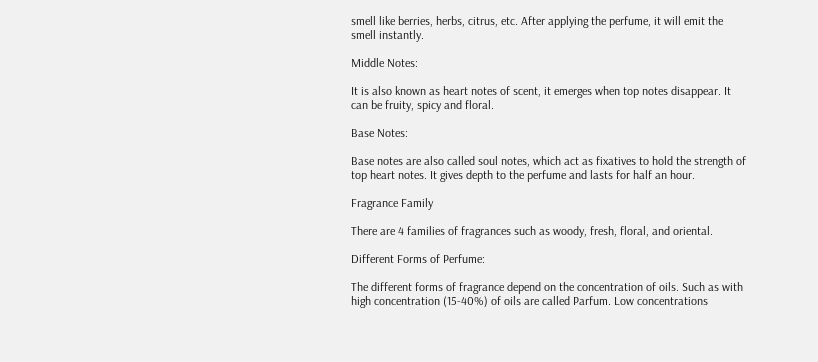smell like berries, herbs, citrus, etc. After applying the perfume, it will emit the smell instantly.

Middle Notes:

It is also known as heart notes of scent, it emerges when top notes disappear. It can be fruity, spicy and floral.

Base Notes:

Base notes are also called soul notes, which act as fixatives to hold the strength of top heart notes. It gives depth to the perfume and lasts for half an hour.

Fragrance Family

There are 4 families of fragrances such as woody, fresh, floral, and oriental.

Different Forms of Perfume:

The different forms of fragrance depend on the concentration of oils. Such as with high concentration (15-40%) of oils are called Parfum. Low concentrations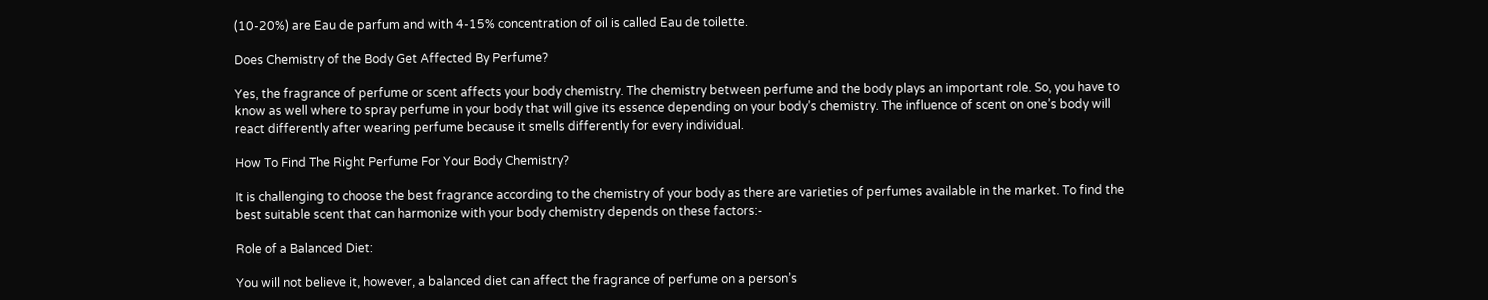(10-20%) are Eau de parfum and with 4-15% concentration of oil is called Eau de toilette.

Does Chemistry of the Body Get Affected By Perfume?

Yes, the fragrance of perfume or scent affects your body chemistry. The chemistry between perfume and the body plays an important role. So, you have to know as well where to spray perfume in your body that will give its essence depending on your body’s chemistry. The influence of scent on one’s body will react differently after wearing perfume because it smells differently for every individual.

How To Find The Right Perfume For Your Body Chemistry?

It is challenging to choose the best fragrance according to the chemistry of your body as there are varieties of perfumes available in the market. To find the best suitable scent that can harmonize with your body chemistry depends on these factors:-

Role of a Balanced Diet:

You will not believe it, however, a balanced diet can affect the fragrance of perfume on a person’s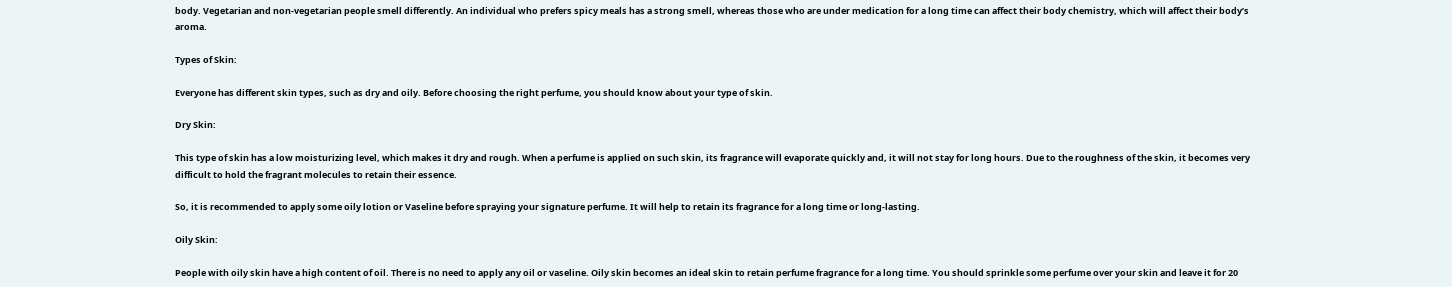body. Vegetarian and non-vegetarian people smell differently. An individual who prefers spicy meals has a strong smell, whereas those who are under medication for a long time can affect their body chemistry, which will affect their body’s aroma.

Types of Skin:

Everyone has different skin types, such as dry and oily. Before choosing the right perfume, you should know about your type of skin.

Dry Skin:

This type of skin has a low moisturizing level, which makes it dry and rough. When a perfume is applied on such skin, its fragrance will evaporate quickly and, it will not stay for long hours. Due to the roughness of the skin, it becomes very difficult to hold the fragrant molecules to retain their essence.

So, it is recommended to apply some oily lotion or Vaseline before spraying your signature perfume. It will help to retain its fragrance for a long time or long-lasting.

Oily Skin:

People with oily skin have a high content of oil. There is no need to apply any oil or vaseline. Oily skin becomes an ideal skin to retain perfume fragrance for a long time. You should sprinkle some perfume over your skin and leave it for 20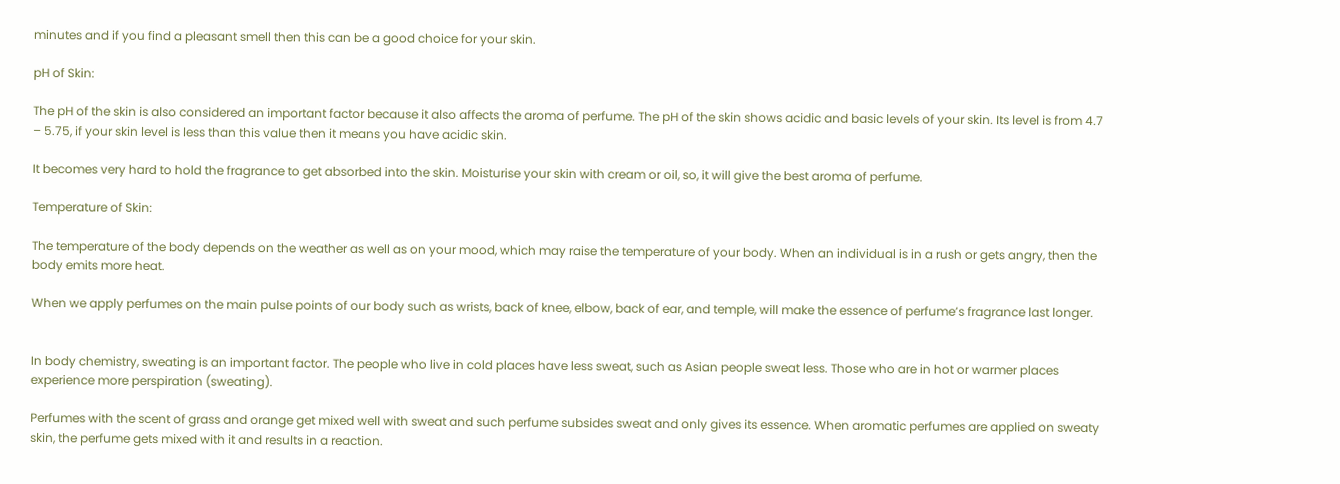minutes and if you find a pleasant smell then this can be a good choice for your skin.

pH of Skin:

The pH of the skin is also considered an important factor because it also affects the aroma of perfume. The pH of the skin shows acidic and basic levels of your skin. Its level is from 4.7 – 5.75, if your skin level is less than this value then it means you have acidic skin.

It becomes very hard to hold the fragrance to get absorbed into the skin. Moisturise your skin with cream or oil, so, it will give the best aroma of perfume.

Temperature of Skin:

The temperature of the body depends on the weather as well as on your mood, which may raise the temperature of your body. When an individual is in a rush or gets angry, then the body emits more heat.

When we apply perfumes on the main pulse points of our body such as wrists, back of knee, elbow, back of ear, and temple, will make the essence of perfume’s fragrance last longer.


In body chemistry, sweating is an important factor. The people who live in cold places have less sweat, such as Asian people sweat less. Those who are in hot or warmer places experience more perspiration (sweating).

Perfumes with the scent of grass and orange get mixed well with sweat and such perfume subsides sweat and only gives its essence. When aromatic perfumes are applied on sweaty skin, the perfume gets mixed with it and results in a reaction.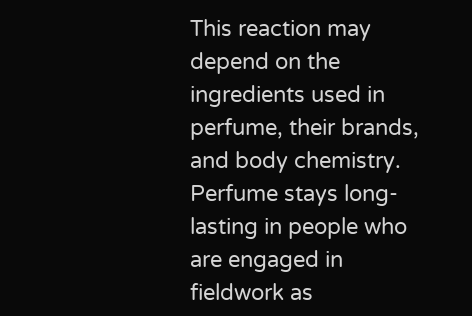This reaction may depend on the ingredients used in perfume, their brands, and body chemistry. Perfume stays long-lasting in people who are engaged in fieldwork as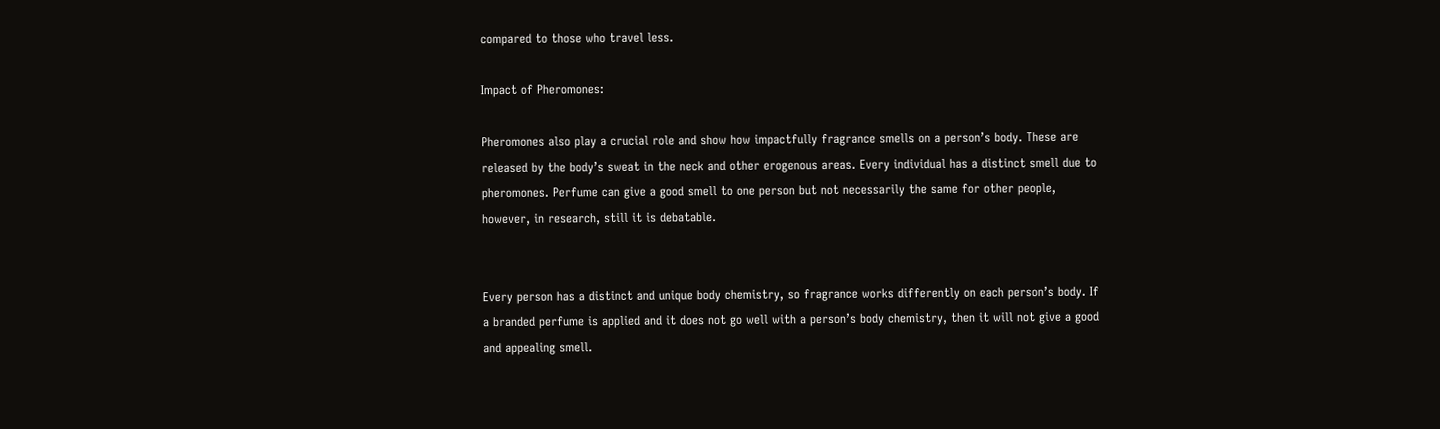compared to those who travel less.

Impact of Pheromones:

Pheromones also play a crucial role and show how impactfully fragrance smells on a person’s body. These are released by the body’s sweat in the neck and other erogenous areas. Every individual has a distinct smell due to pheromones. Perfume can give a good smell to one person but not necessarily the same for other people, however, in research, still it is debatable.


Every person has a distinct and unique body chemistry, so fragrance works differently on each person’s body. If a branded perfume is applied and it does not go well with a person’s body chemistry, then it will not give a good and appealing smell.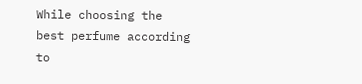While choosing the best perfume according to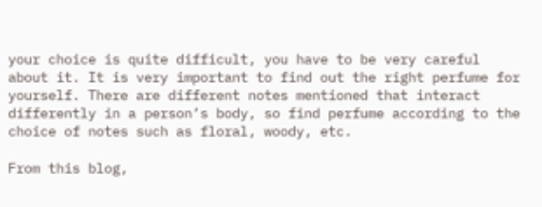your choice is quite difficult, you have to be very careful about it. It is very important to find out the right perfume for yourself. There are different notes mentioned that interact differently in a person’s body, so find perfume according to the choice of notes such as floral, woody, etc.

From this blog,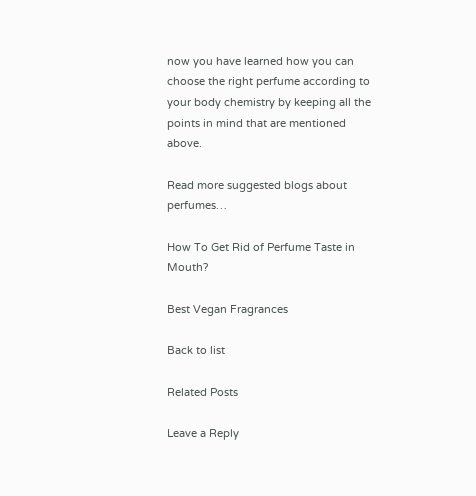now you have learned how you can choose the right perfume according to your body chemistry by keeping all the points in mind that are mentioned above.

Read more suggested blogs about perfumes…

How To Get Rid of Perfume Taste in Mouth?

Best Vegan Fragrances

Back to list

Related Posts

Leave a Reply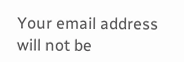Your email address will not be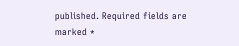published. Required fields are marked *